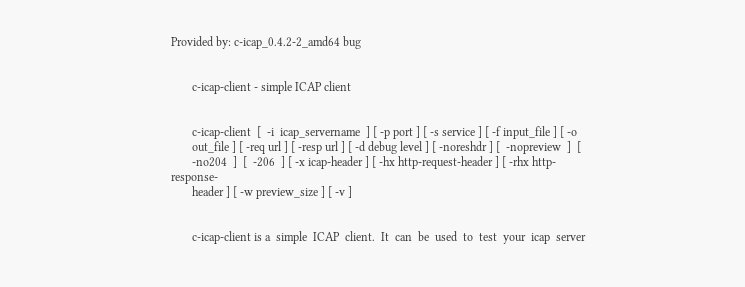Provided by: c-icap_0.4.2-2_amd64 bug


       c-icap-client - simple ICAP client


       c-icap-client  [  -i  icap_servername  ] [ -p port ] [ -s service ] [ -f input_file ] [ -o
       out_file ] [ -req url ] [ -resp url ] [ -d debug level ] [ -noreshdr ] [  -nopreview  ]  [
       -no204  ]  [  -206  ] [ -x icap-header ] [ -hx http-request-header ] [ -rhx http-response-
       header ] [ -w preview_size ] [ -v ]


       c-icap-client is a  simple  ICAP  client.  It  can  be  used  to  test  your  icap  server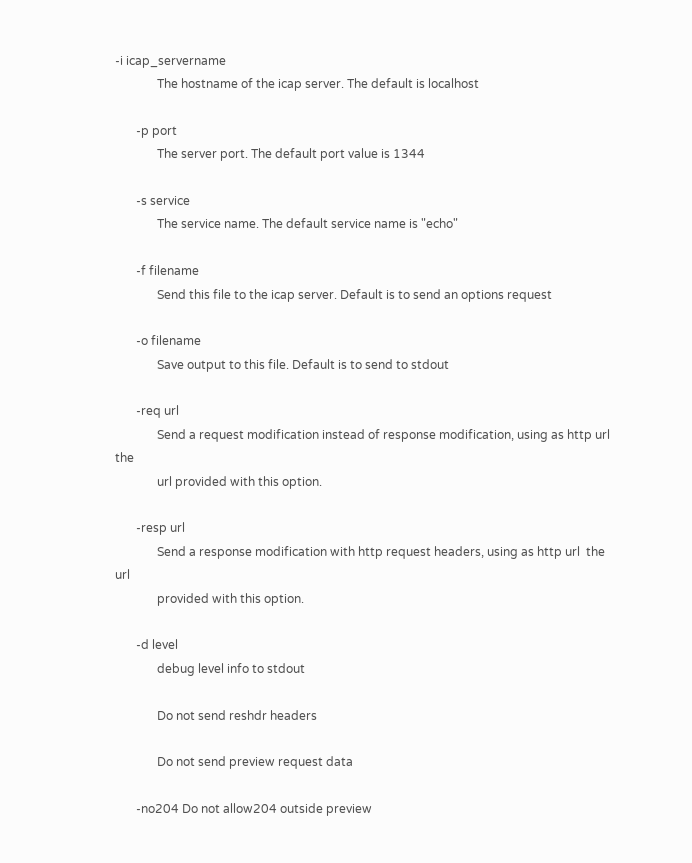-i icap_servername
              The hostname of the icap server. The default is localhost

       -p port
              The server port. The default port value is 1344

       -s service
              The service name. The default service name is "echo"

       -f filename
              Send this file to the icap server. Default is to send an options request

       -o filename
              Save output to this file. Default is to send to stdout

       -req url
              Send a request modification instead of response modification, using as http url the
              url provided with this option.

       -resp url
              Send a response modification with http request headers, using as http url  the  url
              provided with this option.

       -d level
              debug level info to stdout

              Do not send reshdr headers

              Do not send preview request data

       -no204 Do not allow204 outside preview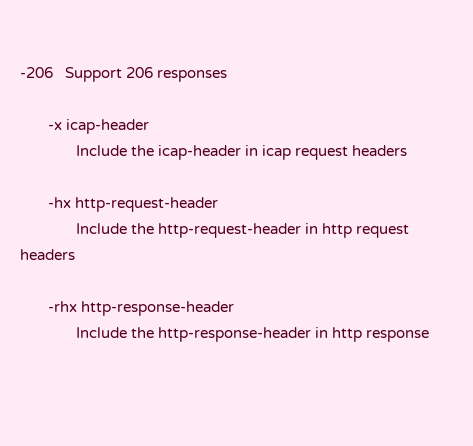-206   Support 206 responses

       -x icap-header
              Include the icap-header in icap request headers

       -hx http-request-header
              Include the http-request-header in http request headers

       -rhx http-response-header
              Include the http-response-header in http response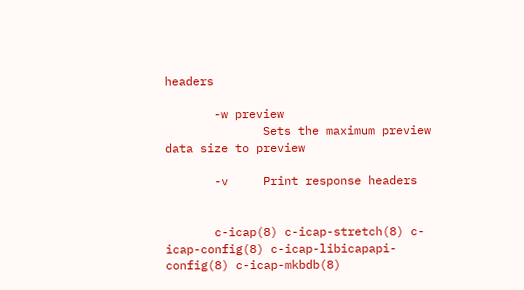headers

       -w preview
              Sets the maximum preview data size to preview

       -v     Print response headers


       c-icap(8) c-icap-stretch(8) c-icap-config(8) c-icap-libicapapi-config(8) c-icap-mkbdb(8)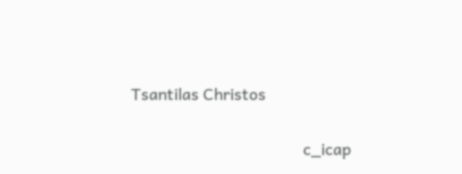Tsantilas Christos

                                           c_icap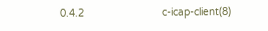0.4.2                          c-icap-client(8)